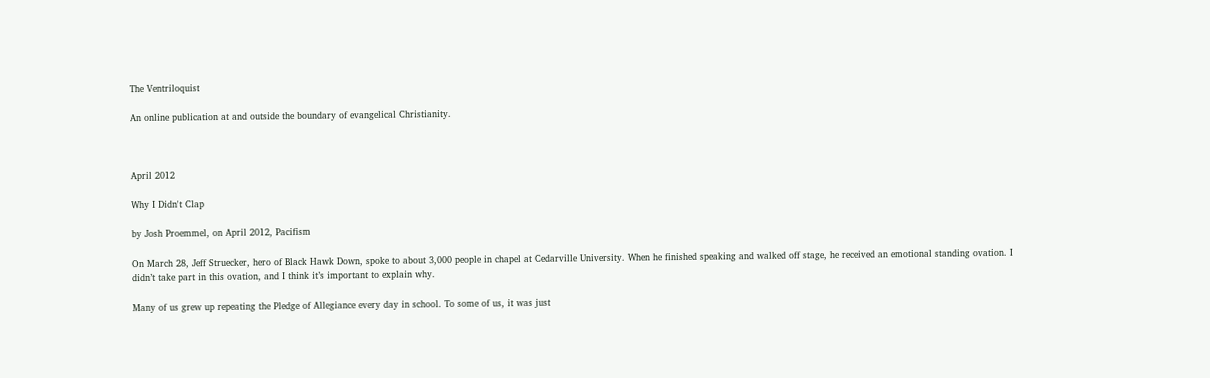The Ventriloquist

An online publication at and outside the boundary of evangelical Christianity.



April 2012

Why I Didn't Clap

by Josh Proemmel, on April 2012, Pacifism

On March 28, Jeff Struecker, hero of Black Hawk Down, spoke to about 3,000 people in chapel at Cedarville University. When he finished speaking and walked off stage, he received an emotional standing ovation. I didn’t take part in this ovation, and I think it’s important to explain why.

Many of us grew up repeating the Pledge of Allegiance every day in school. To some of us, it was just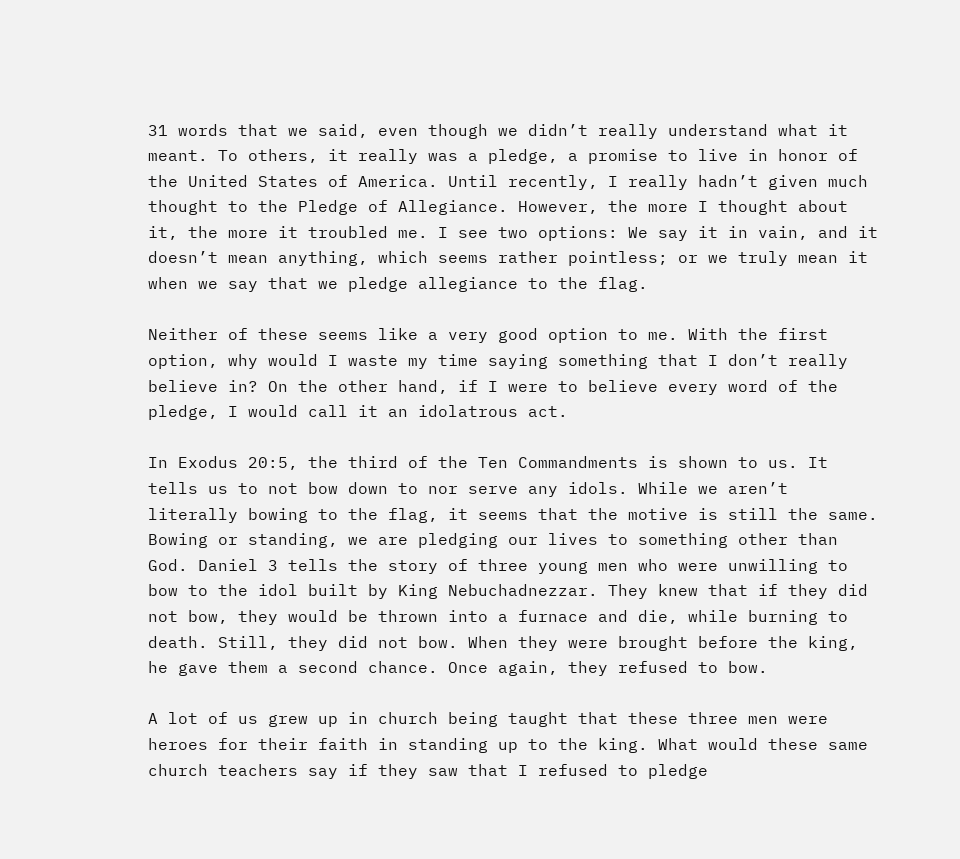31 words that we said, even though we didn’t really understand what it meant. To others, it really was a pledge, a promise to live in honor of the United States of America. Until recently, I really hadn’t given much thought to the Pledge of Allegiance. However, the more I thought about it, the more it troubled me. I see two options: We say it in vain, and it doesn’t mean anything, which seems rather pointless; or we truly mean it when we say that we pledge allegiance to the flag.

Neither of these seems like a very good option to me. With the first option, why would I waste my time saying something that I don’t really believe in? On the other hand, if I were to believe every word of the pledge, I would call it an idolatrous act.

In Exodus 20:5, the third of the Ten Commandments is shown to us. It tells us to not bow down to nor serve any idols. While we aren’t literally bowing to the flag, it seems that the motive is still the same. Bowing or standing, we are pledging our lives to something other than God. Daniel 3 tells the story of three young men who were unwilling to bow to the idol built by King Nebuchadnezzar. They knew that if they did not bow, they would be thrown into a furnace and die, while burning to death. Still, they did not bow. When they were brought before the king, he gave them a second chance. Once again, they refused to bow.

A lot of us grew up in church being taught that these three men were heroes for their faith in standing up to the king. What would these same church teachers say if they saw that I refused to pledge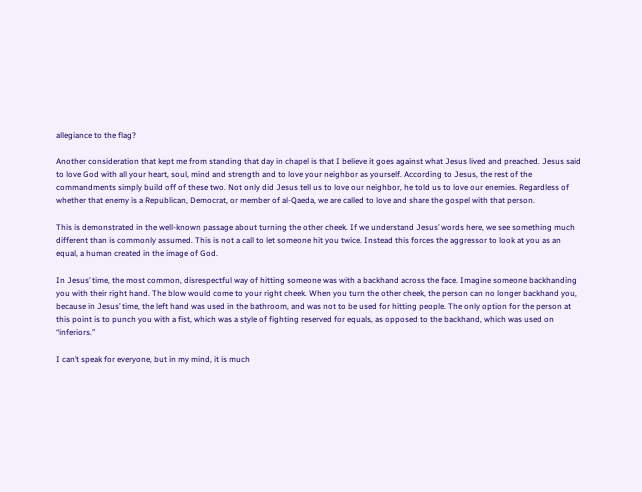allegiance to the flag?

Another consideration that kept me from standing that day in chapel is that I believe it goes against what Jesus lived and preached. Jesus said to love God with all your heart, soul, mind and strength and to love your neighbor as yourself. According to Jesus, the rest of the commandments simply build off of these two. Not only did Jesus tell us to love our neighbor, he told us to love our enemies. Regardless of whether that enemy is a Republican, Democrat, or member of al-Qaeda, we are called to love and share the gospel with that person.

This is demonstrated in the well-known passage about turning the other cheek. If we understand Jesus’ words here, we see something much different than is commonly assumed. This is not a call to let someone hit you twice. Instead this forces the aggressor to look at you as an equal, a human created in the image of God.

In Jesus’ time, the most common, disrespectful way of hitting someone was with a backhand across the face. Imagine someone backhanding you with their right hand. The blow would come to your right cheek. When you turn the other cheek, the person can no longer backhand you, because in Jesus’ time, the left hand was used in the bathroom, and was not to be used for hitting people. The only option for the person at this point is to punch you with a fist, which was a style of fighting reserved for equals, as opposed to the backhand, which was used on “inferiors.”

I can’t speak for everyone, but in my mind, it is much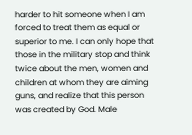harder to hit someone when I am forced to treat them as equal or superior to me. I can only hope that those in the military stop and think twice about the men, women and children at whom they are aiming guns, and realize that this person was created by God. Male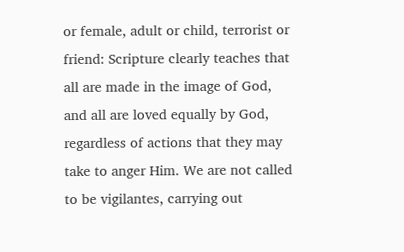or female, adult or child, terrorist or friend: Scripture clearly teaches that all are made in the image of God, and all are loved equally by God, regardless of actions that they may take to anger Him. We are not called to be vigilantes, carrying out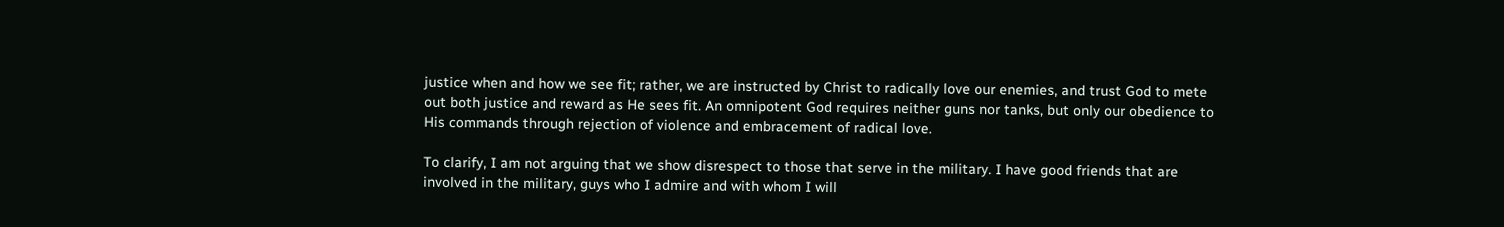justice when and how we see fit; rather, we are instructed by Christ to radically love our enemies, and trust God to mete out both justice and reward as He sees fit. An omnipotent God requires neither guns nor tanks, but only our obedience to His commands through rejection of violence and embracement of radical love.

To clarify, I am not arguing that we show disrespect to those that serve in the military. I have good friends that are involved in the military, guys who I admire and with whom I will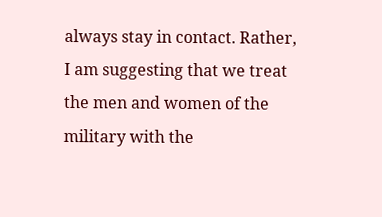always stay in contact. Rather, I am suggesting that we treat the men and women of the military with the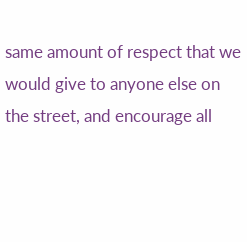same amount of respect that we would give to anyone else on the street, and encourage all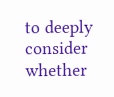to deeply consider whether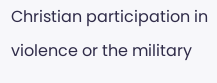Christian participation in violence or the military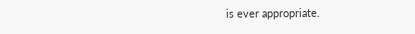is ever appropriate.